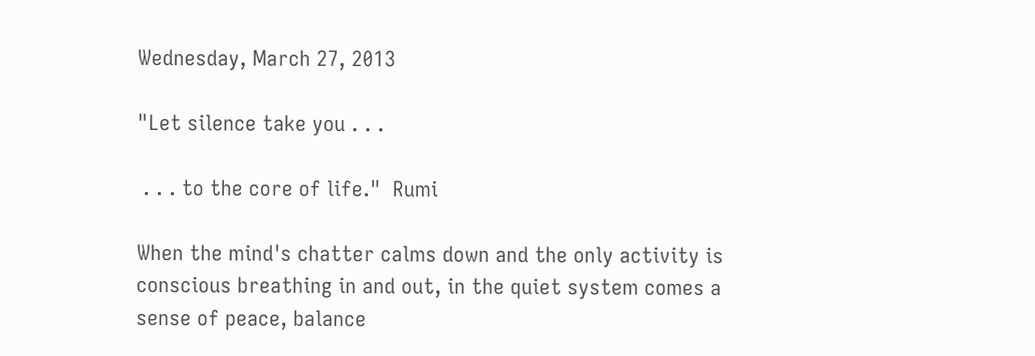Wednesday, March 27, 2013

"Let silence take you . . .

 . . . to the core of life."  Rumi

When the mind's chatter calms down and the only activity is conscious breathing in and out, in the quiet system comes a sense of peace, balance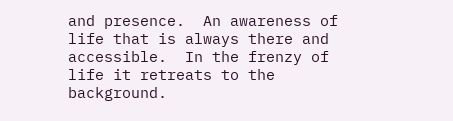and presence.  An awareness of life that is always there and accessible.  In the frenzy of life it retreats to the background.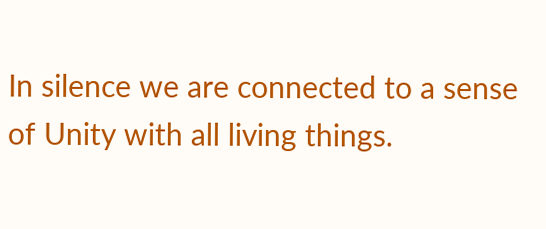In silence we are connected to a sense of Unity with all living things.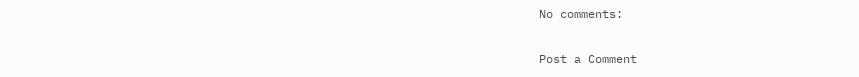No comments:

Post a Comment